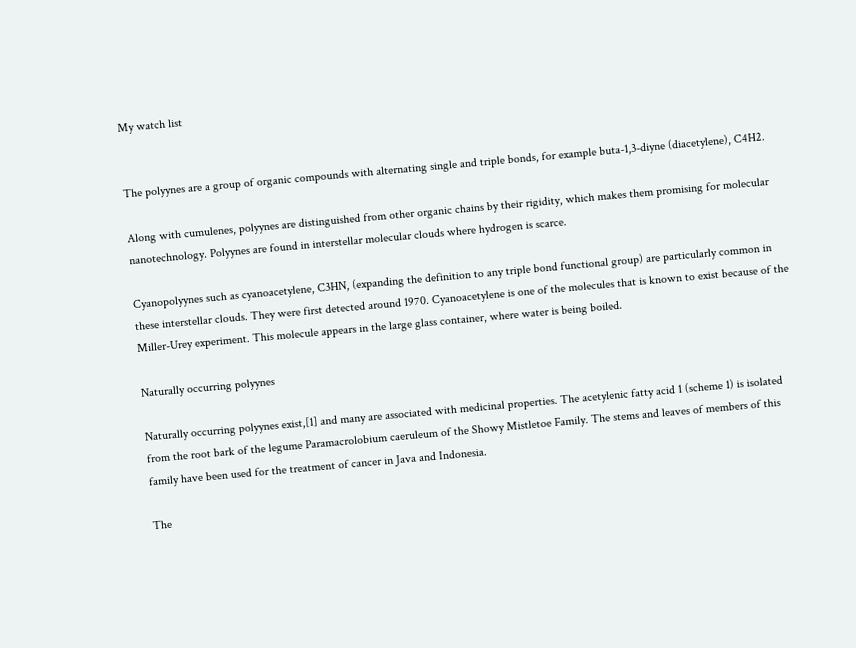My watch list


The polyynes are a group of organic compounds with alternating single and triple bonds, for example buta-1,3-diyne (diacetylene), C4H2.

Along with cumulenes, polyynes are distinguished from other organic chains by their rigidity, which makes them promising for molecular nanotechnology. Polyynes are found in interstellar molecular clouds where hydrogen is scarce.

Cyanopolyynes such as cyanoacetylene, C3HN, (expanding the definition to any triple bond functional group) are particularly common in these interstellar clouds. They were first detected around 1970. Cyanoacetylene is one of the molecules that is known to exist because of the Miller-Urey experiment. This molecule appears in the large glass container, where water is being boiled.

Naturally occurring polyynes

Naturally occurring polyynes exist,[1] and many are associated with medicinal properties. The acetylenic fatty acid 1 (scheme 1) is isolated from the root bark of the legume Paramacrolobium caeruleum of the Showy Mistletoe Family. The stems and leaves of members of this family have been used for the treatment of cancer in Java and Indonesia.

The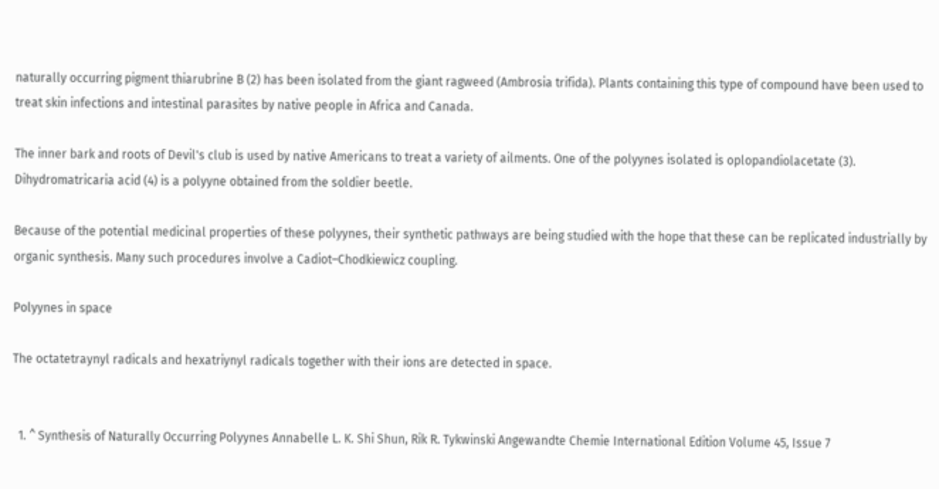naturally occurring pigment thiarubrine B (2) has been isolated from the giant ragweed (Ambrosia trifida). Plants containing this type of compound have been used to treat skin infections and intestinal parasites by native people in Africa and Canada.

The inner bark and roots of Devil's club is used by native Americans to treat a variety of ailments. One of the polyynes isolated is oplopandiolacetate (3). Dihydromatricaria acid (4) is a polyyne obtained from the soldier beetle.

Because of the potential medicinal properties of these polyynes, their synthetic pathways are being studied with the hope that these can be replicated industrially by organic synthesis. Many such procedures involve a Cadiot–Chodkiewicz coupling.

Polyynes in space

The octatetraynyl radicals and hexatriynyl radicals together with their ions are detected in space.


  1. ^ Synthesis of Naturally Occurring Polyynes Annabelle L. K. Shi Shun, Rik R. Tykwinski Angewandte Chemie International Edition Volume 45, Issue 7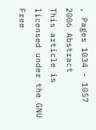, Pages 1034 - 1057 2006 Abstract
This article is licensed under the GNU Free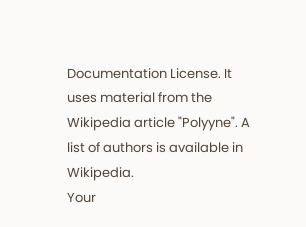Documentation License. It uses material from the Wikipedia article "Polyyne". A list of authors is available in Wikipedia.
Your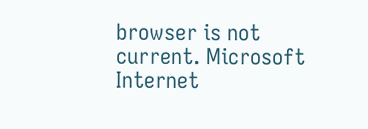browser is not current. Microsoft Internet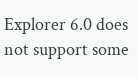Explorer 6.0 does not support some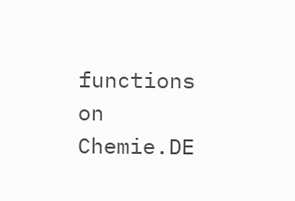functions on Chemie.DE